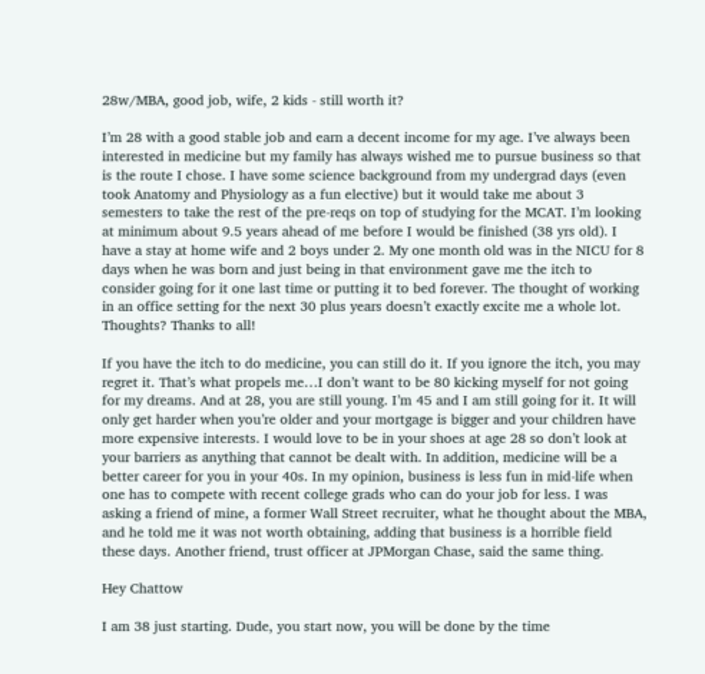28w/MBA, good job, wife, 2 kids - still worth it?

I’m 28 with a good stable job and earn a decent income for my age. I’ve always been interested in medicine but my family has always wished me to pursue business so that is the route I chose. I have some science background from my undergrad days (even took Anatomy and Physiology as a fun elective) but it would take me about 3 semesters to take the rest of the pre-reqs on top of studying for the MCAT. I’m looking at minimum about 9.5 years ahead of me before I would be finished (38 yrs old). I have a stay at home wife and 2 boys under 2. My one month old was in the NICU for 8 days when he was born and just being in that environment gave me the itch to consider going for it one last time or putting it to bed forever. The thought of working in an office setting for the next 30 plus years doesn’t exactly excite me a whole lot. Thoughts? Thanks to all!

If you have the itch to do medicine, you can still do it. If you ignore the itch, you may regret it. That’s what propels me…I don’t want to be 80 kicking myself for not going for my dreams. And at 28, you are still young. I’m 45 and I am still going for it. It will only get harder when you’re older and your mortgage is bigger and your children have more expensive interests. I would love to be in your shoes at age 28 so don’t look at your barriers as anything that cannot be dealt with. In addition, medicine will be a better career for you in your 40s. In my opinion, business is less fun in mid-life when one has to compete with recent college grads who can do your job for less. I was asking a friend of mine, a former Wall Street recruiter, what he thought about the MBA, and he told me it was not worth obtaining, adding that business is a horrible field these days. Another friend, trust officer at JPMorgan Chase, said the same thing.

Hey Chattow

I am 38 just starting. Dude, you start now, you will be done by the time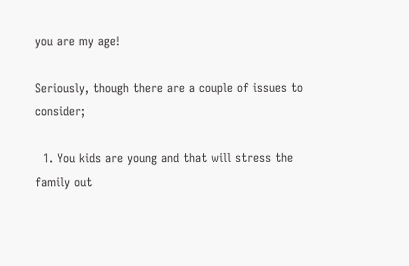you are my age!

Seriously, though there are a couple of issues to consider;

  1. You kids are young and that will stress the family out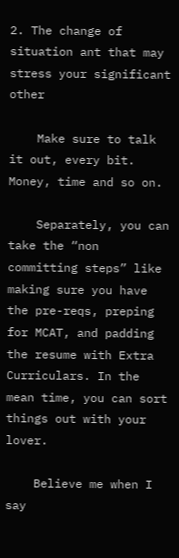2. The change of situation ant that may stress your significant other

    Make sure to talk it out, every bit. Money, time and so on.

    Separately, you can take the “non committing steps” like making sure you have the pre-reqs, preping for MCAT, and padding the resume with Extra Curriculars. In the mean time, you can sort things out with your lover.

    Believe me when I say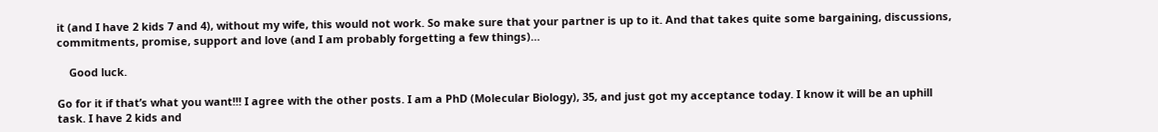it (and I have 2 kids 7 and 4), without my wife, this would not work. So make sure that your partner is up to it. And that takes quite some bargaining, discussions, commitments, promise, support and love (and I am probably forgetting a few things)…

    Good luck.

Go for it if that’s what you want!!! I agree with the other posts. I am a PhD (Molecular Biology), 35, and just got my acceptance today. I know it will be an uphill task. I have 2 kids and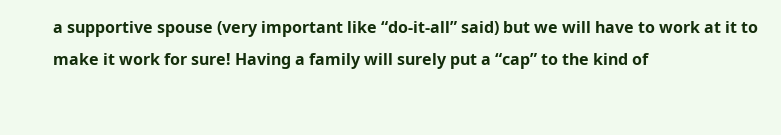a supportive spouse (very important like “do-it-all” said) but we will have to work at it to make it work for sure! Having a family will surely put a “cap” to the kind of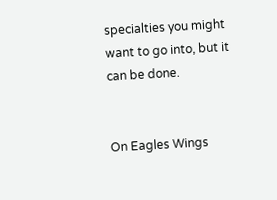specialties you might want to go into, but it can be done.


On Eagles Wings